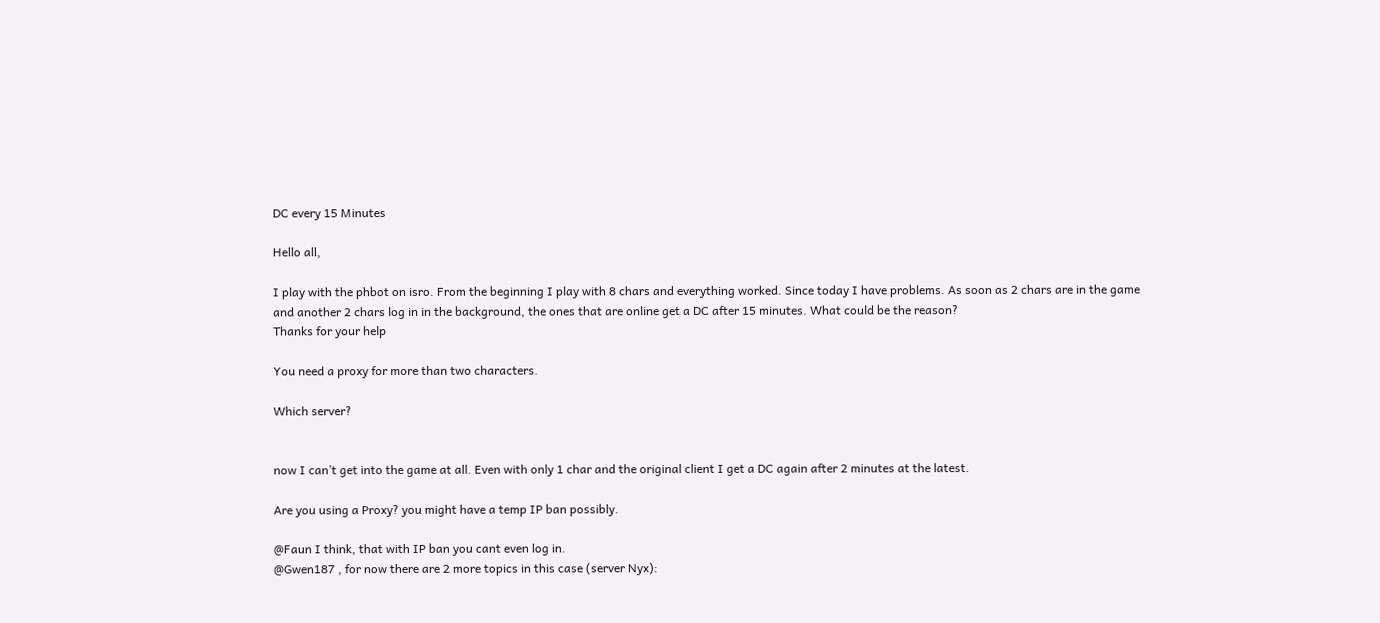DC every 15 Minutes

Hello all,

I play with the phbot on isro. From the beginning I play with 8 chars and everything worked. Since today I have problems. As soon as 2 chars are in the game and another 2 chars log in in the background, the ones that are online get a DC after 15 minutes. What could be the reason?
Thanks for your help

You need a proxy for more than two characters.

Which server?


now I can’t get into the game at all. Even with only 1 char and the original client I get a DC again after 2 minutes at the latest.

Are you using a Proxy? you might have a temp IP ban possibly.

@Faun I think, that with IP ban you cant even log in.
@Gwen187 , for now there are 2 more topics in this case (server Nyx):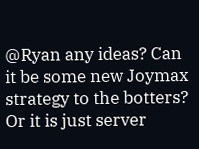@Ryan any ideas? Can it be some new Joymax strategy to the botters? Or it is just server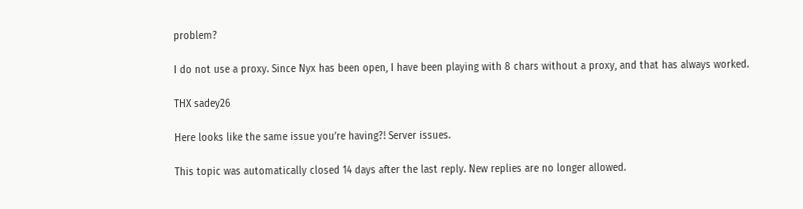problem?

I do not use a proxy. Since Nyx has been open, I have been playing with 8 chars without a proxy, and that has always worked.

THX sadey26

Here looks like the same issue you’re having?! Server issues.

This topic was automatically closed 14 days after the last reply. New replies are no longer allowed.